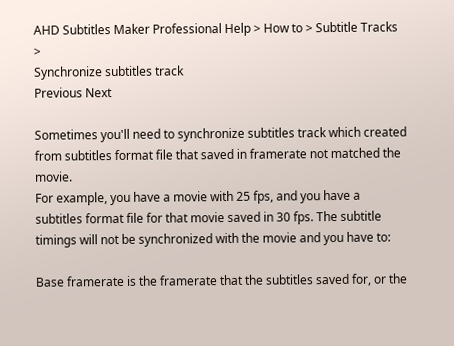AHD Subtitles Maker Professional Help > How to > Subtitle Tracks >
Synchronize subtitles track
Previous Next

Sometimes you'll need to synchronize subtitles track which created from subtitles format file that saved in framerate not matched the movie.
For example, you have a movie with 25 fps, and you have a subtitles format file for that movie saved in 30 fps. The subtitle timings will not be synchronized with the movie and you have to:

Base framerate is the framerate that the subtitles saved for, or the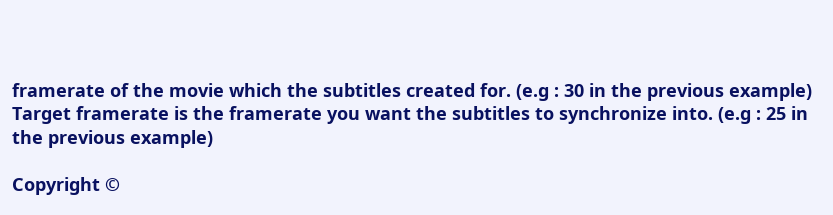framerate of the movie which the subtitles created for. (e.g : 30 in the previous example)
Target framerate is the framerate you want the subtitles to synchronize into. (e.g : 25 in the previous example)

Copyright ©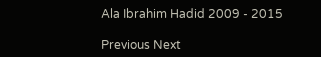Ala Ibrahim Hadid 2009 - 2015

Previous Next